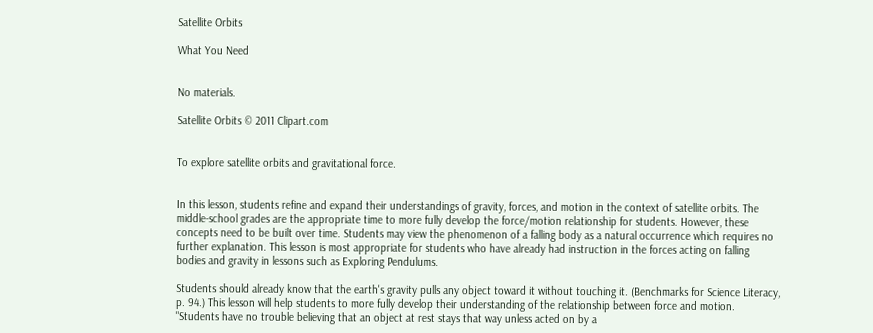Satellite Orbits

What You Need


No materials.

Satellite Orbits © 2011 Clipart.com


To explore satellite orbits and gravitational force.


In this lesson, students refine and expand their understandings of gravity, forces, and motion in the context of satellite orbits. The middle-school grades are the appropriate time to more fully develop the force/motion relationship for students. However, these concepts need to be built over time. Students may view the phenomenon of a falling body as a natural occurrence which requires no further explanation. This lesson is most appropriate for students who have already had instruction in the forces acting on falling bodies and gravity in lessons such as Exploring Pendulums.

Students should already know that the earth's gravity pulls any object toward it without touching it. (Benchmarks for Science Literacy, p. 94.) This lesson will help students to more fully develop their understanding of the relationship between force and motion. "Students have no trouble believing that an object at rest stays that way unless acted on by a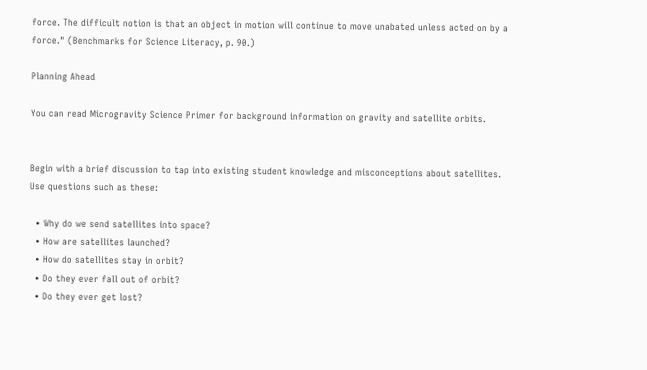force. The difficult notion is that an object in motion will continue to move unabated unless acted on by a force." (Benchmarks for Science Literacy, p. 90.)

Planning Ahead

You can read Microgravity Science Primer for background information on gravity and satellite orbits.


Begin with a brief discussion to tap into existing student knowledge and misconceptions about satellites. Use questions such as these:

  • Why do we send satellites into space?
  • How are satellites launched?
  • How do satellites stay in orbit?
  • Do they ever fall out of orbit?
  • Do they ever get lost?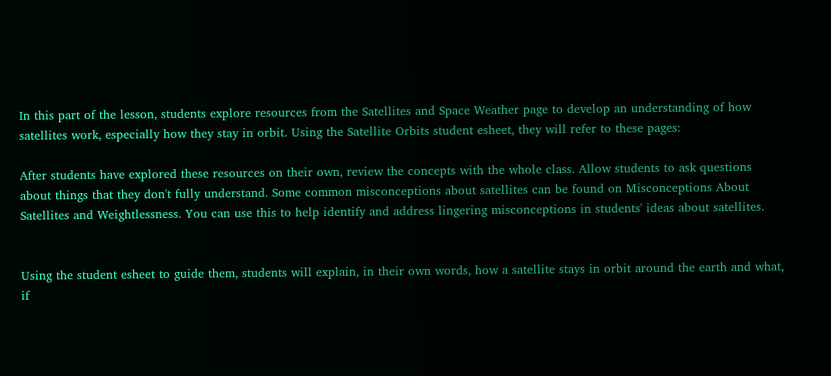In this part of the lesson, students explore resources from the Satellites and Space Weather page to develop an understanding of how satellites work, especially how they stay in orbit. Using the Satellite Orbits student esheet, they will refer to these pages:

After students have explored these resources on their own, review the concepts with the whole class. Allow students to ask questions about things that they don't fully understand. Some common misconceptions about satellites can be found on Misconceptions About Satellites and Weightlessness. You can use this to help identify and address lingering misconceptions in students' ideas about satellites.


Using the student esheet to guide them, students will explain, in their own words, how a satellite stays in orbit around the earth and what, if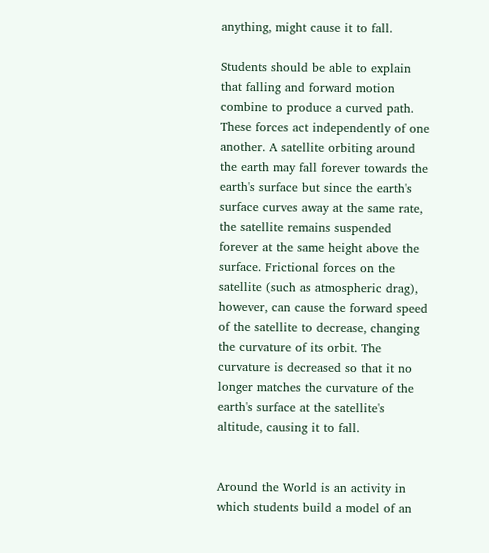anything, might cause it to fall.

Students should be able to explain that falling and forward motion combine to produce a curved path. These forces act independently of one another. A satellite orbiting around the earth may fall forever towards the earth's surface but since the earth's surface curves away at the same rate, the satellite remains suspended forever at the same height above the surface. Frictional forces on the satellite (such as atmospheric drag), however, can cause the forward speed of the satellite to decrease, changing the curvature of its orbit. The curvature is decreased so that it no longer matches the curvature of the earth's surface at the satellite's altitude, causing it to fall.


Around the World is an activity in which students build a model of an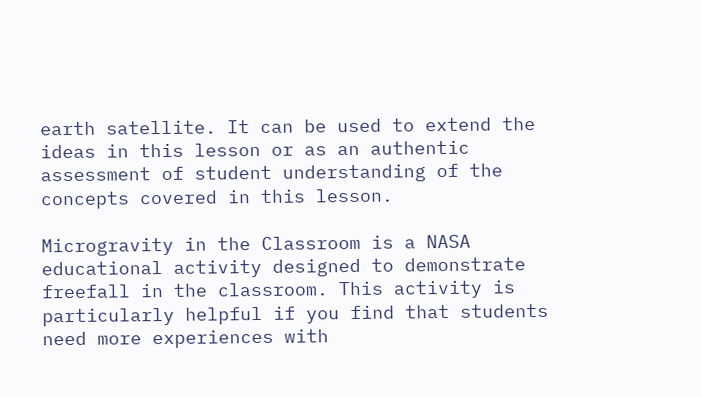earth satellite. It can be used to extend the ideas in this lesson or as an authentic assessment of student understanding of the concepts covered in this lesson.

Microgravity in the Classroom is a NASA educational activity designed to demonstrate freefall in the classroom. This activity is particularly helpful if you find that students need more experiences with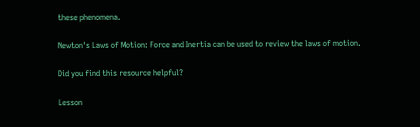these phenomena.

Newton's Laws of Motion: Force and Inertia can be used to review the laws of motion.

Did you find this resource helpful?

Lesson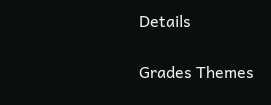Details

Grades Themes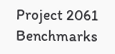Project 2061 Benchmarks